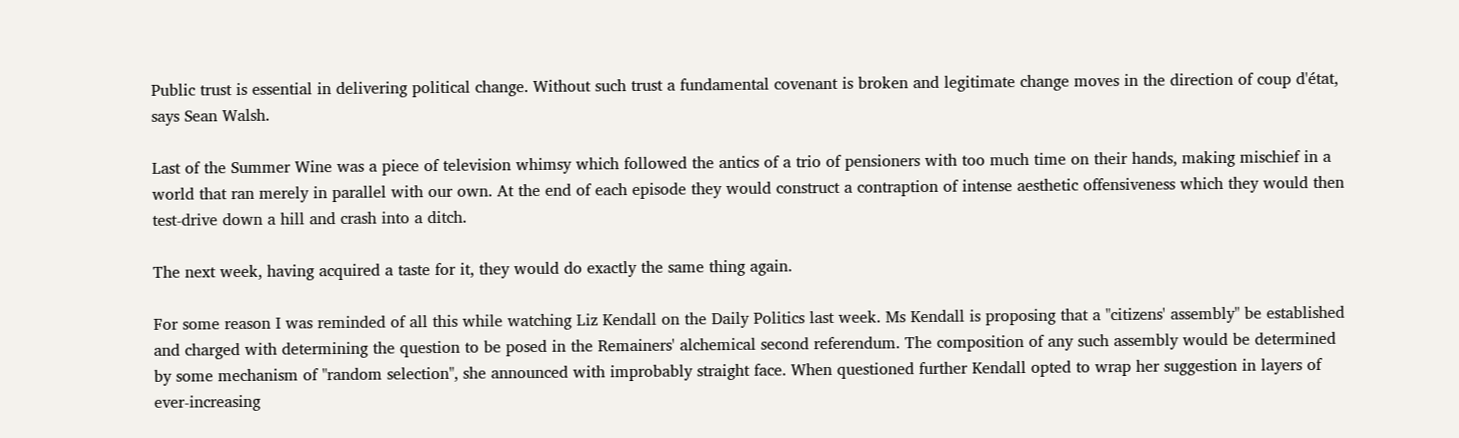Public trust is essential in delivering political change. Without such trust a fundamental covenant is broken and legitimate change moves in the direction of coup d'état, says Sean Walsh.

Last of the Summer Wine was a piece of television whimsy which followed the antics of a trio of pensioners with too much time on their hands, making mischief in a world that ran merely in parallel with our own. At the end of each episode they would construct a contraption of intense aesthetic offensiveness which they would then test-drive down a hill and crash into a ditch.

The next week, having acquired a taste for it, they would do exactly the same thing again.

For some reason I was reminded of all this while watching Liz Kendall on the Daily Politics last week. Ms Kendall is proposing that a "citizens' assembly" be established and charged with determining the question to be posed in the Remainers' alchemical second referendum. The composition of any such assembly would be determined by some mechanism of "random selection", she announced with improbably straight face. When questioned further Kendall opted to wrap her suggestion in layers of ever-increasing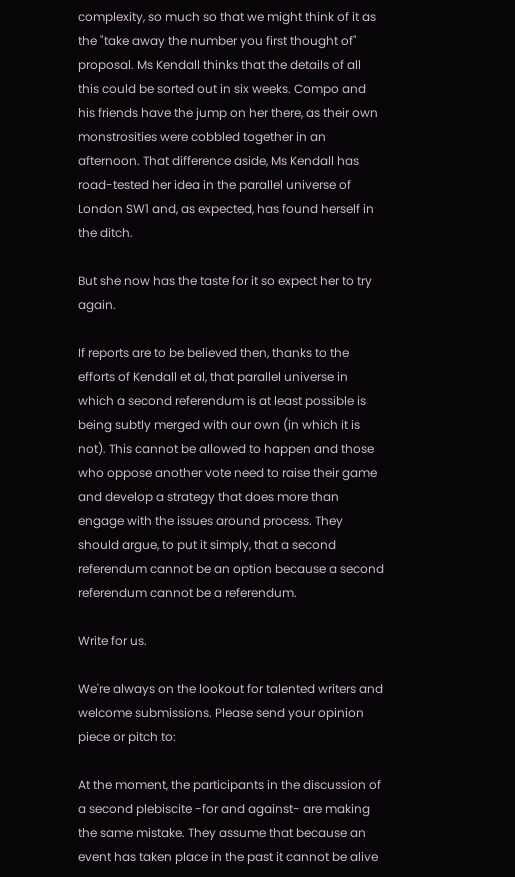complexity, so much so that we might think of it as the "take away the number you first thought of" proposal. Ms Kendall thinks that the details of all this could be sorted out in six weeks. Compo and his friends have the jump on her there, as their own monstrosities were cobbled together in an afternoon. That difference aside, Ms Kendall has road-tested her idea in the parallel universe of London SW1 and, as expected, has found herself in the ditch.

But she now has the taste for it so expect her to try again.

If reports are to be believed then, thanks to the efforts of Kendall et al, that parallel universe in which a second referendum is at least possible is being subtly merged with our own (in which it is not). This cannot be allowed to happen and those who oppose another vote need to raise their game and develop a strategy that does more than engage with the issues around process. They should argue, to put it simply, that a second referendum cannot be an option because a second referendum cannot be a referendum.

Write for us.

We're always on the lookout for talented writers and welcome submissions. Please send your opinion piece or pitch to:

At the moment, the participants in the discussion of a second plebiscite -for and against- are making the same mistake. They assume that because an event has taken place in the past it cannot be alive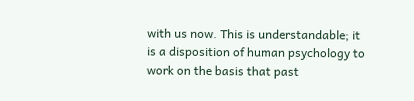with us now. This is understandable; it is a disposition of human psychology to work on the basis that past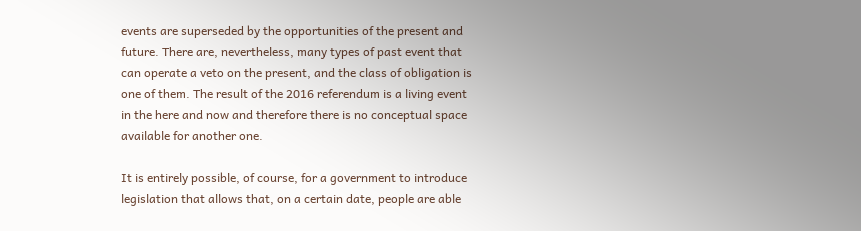events are superseded by the opportunities of the present and future. There are, nevertheless, many types of past event that can operate a veto on the present, and the class of obligation is one of them. The result of the 2016 referendum is a living event in the here and now and therefore there is no conceptual space available for another one.

It is entirely possible, of course, for a government to introduce legislation that allows that, on a certain date, people are able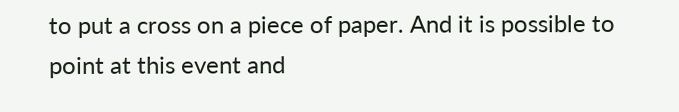to put a cross on a piece of paper. And it is possible to point at this event and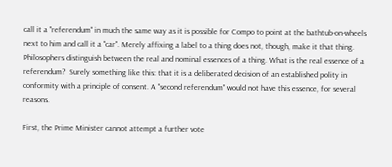call it a "referendum" in much the same way as it is possible for Compo to point at the bathtub-on-wheels next to him and call it a "car". Merely affixing a label to a thing does not, though, make it that thing. Philosophers distinguish between the real and nominal essences of a thing. What is the real essence of a referendum?  Surely something like this: that it is a deliberated decision of an established polity in conformity with a principle of consent. A "second referendum" would not have this essence, for several reasons.

First, the Prime Minister cannot attempt a further vote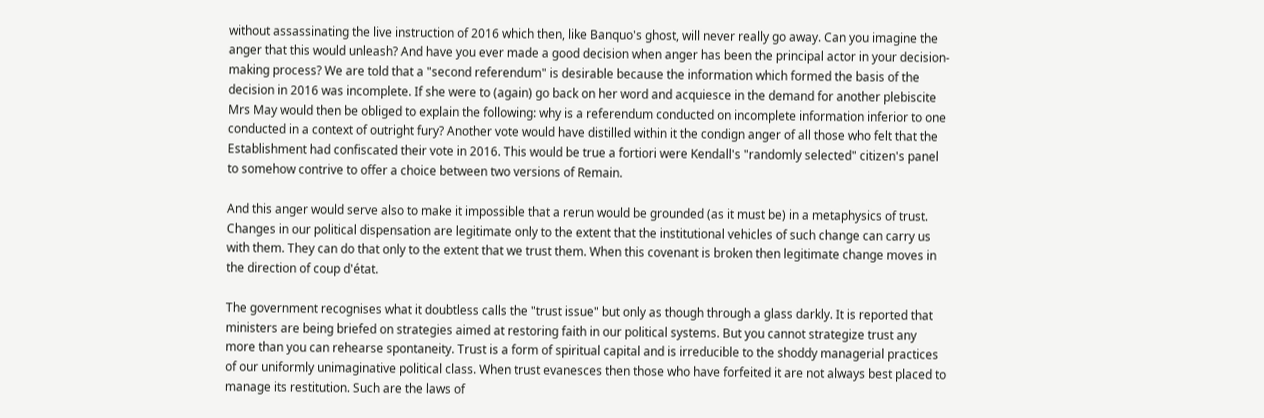without assassinating the live instruction of 2016 which then, like Banquo's ghost, will never really go away. Can you imagine the anger that this would unleash? And have you ever made a good decision when anger has been the principal actor in your decision-making process? We are told that a "second referendum" is desirable because the information which formed the basis of the decision in 2016 was incomplete. If she were to (again) go back on her word and acquiesce in the demand for another plebiscite Mrs May would then be obliged to explain the following: why is a referendum conducted on incomplete information inferior to one conducted in a context of outright fury? Another vote would have distilled within it the condign anger of all those who felt that the Establishment had confiscated their vote in 2016. This would be true a fortiori were Kendall's "randomly selected" citizen's panel to somehow contrive to offer a choice between two versions of Remain.

And this anger would serve also to make it impossible that a rerun would be grounded (as it must be) in a metaphysics of trust. Changes in our political dispensation are legitimate only to the extent that the institutional vehicles of such change can carry us with them. They can do that only to the extent that we trust them. When this covenant is broken then legitimate change moves in the direction of coup d'état.

The government recognises what it doubtless calls the "trust issue" but only as though through a glass darkly. It is reported that ministers are being briefed on strategies aimed at restoring faith in our political systems. But you cannot strategize trust any more than you can rehearse spontaneity. Trust is a form of spiritual capital and is irreducible to the shoddy managerial practices of our uniformly unimaginative political class. When trust evanesces then those who have forfeited it are not always best placed to manage its restitution. Such are the laws of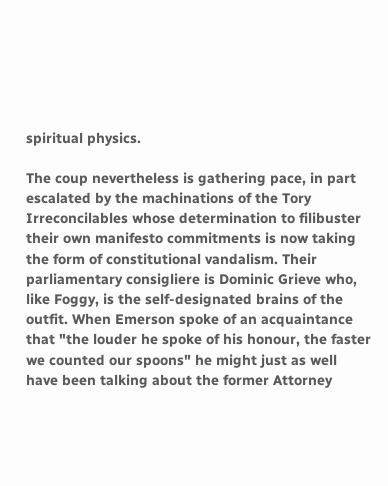spiritual physics.

The coup nevertheless is gathering pace, in part escalated by the machinations of the Tory Irreconcilables whose determination to filibuster their own manifesto commitments is now taking the form of constitutional vandalism. Their parliamentary consigliere is Dominic Grieve who, like Foggy, is the self-designated brains of the outfit. When Emerson spoke of an acquaintance that "the louder he spoke of his honour, the faster we counted our spoons" he might just as well have been talking about the former Attorney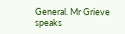General. Mr Grieve speaks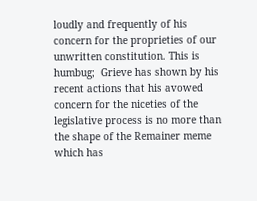loudly and frequently of his concern for the proprieties of our unwritten constitution. This is humbug;  Grieve has shown by his recent actions that his avowed concern for the niceties of the legislative process is no more than the shape of the Remainer meme which has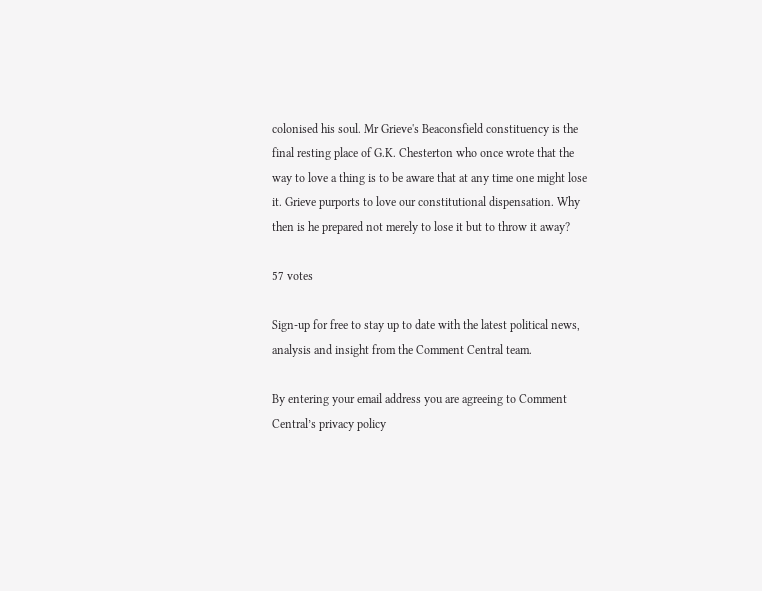colonised his soul. Mr Grieve's Beaconsfield constituency is the final resting place of G.K. Chesterton who once wrote that the way to love a thing is to be aware that at any time one might lose it. Grieve purports to love our constitutional dispensation. Why then is he prepared not merely to lose it but to throw it away?

57 votes

Sign-up for free to stay up to date with the latest political news, analysis and insight from the Comment Central team.

By entering your email address you are agreeing to Comment Central’s privacy policy